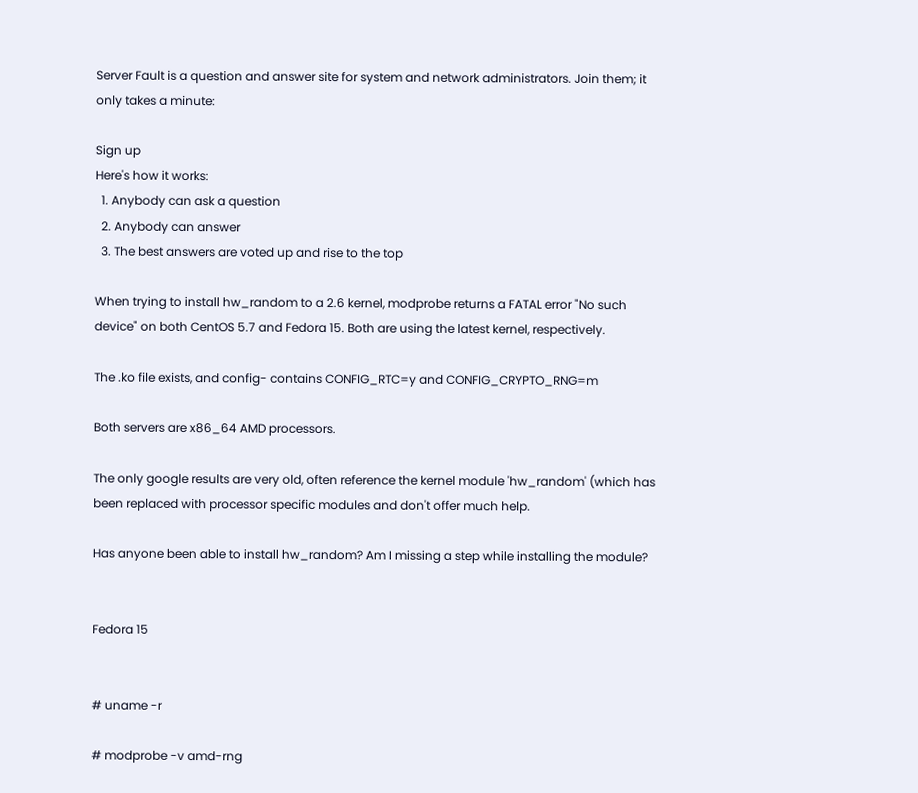Server Fault is a question and answer site for system and network administrators. Join them; it only takes a minute:

Sign up
Here's how it works:
  1. Anybody can ask a question
  2. Anybody can answer
  3. The best answers are voted up and rise to the top

When trying to install hw_random to a 2.6 kernel, modprobe returns a FATAL error "No such device" on both CentOS 5.7 and Fedora 15. Both are using the latest kernel, respectively.

The .ko file exists, and config- contains CONFIG_RTC=y and CONFIG_CRYPTO_RNG=m

Both servers are x86_64 AMD processors.

The only google results are very old, often reference the kernel module 'hw_random' (which has been replaced with processor specific modules and don't offer much help.

Has anyone been able to install hw_random? Am I missing a step while installing the module?


Fedora 15


# uname -r

# modprobe -v amd-rng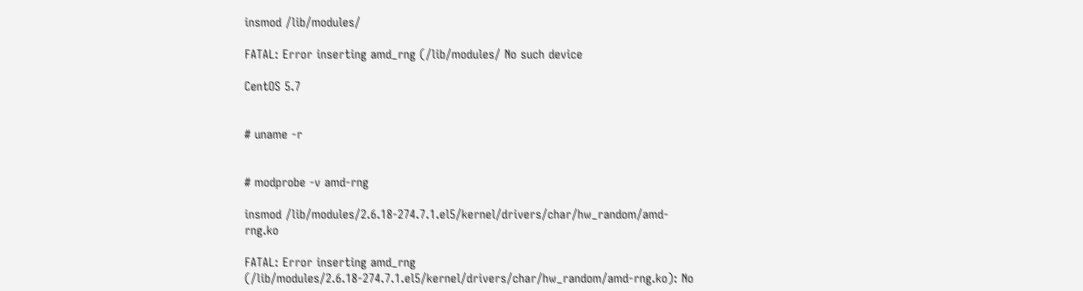insmod /lib/modules/

FATAL: Error inserting amd_rng (/lib/modules/ No such device

CentOS 5.7


# uname -r


# modprobe -v amd-rng

insmod /lib/modules/2.6.18-274.7.1.el5/kernel/drivers/char/hw_random/amd-rng.ko

FATAL: Error inserting amd_rng (/lib/modules/2.6.18-274.7.1.el5/kernel/drivers/char/hw_random/amd-rng.ko): No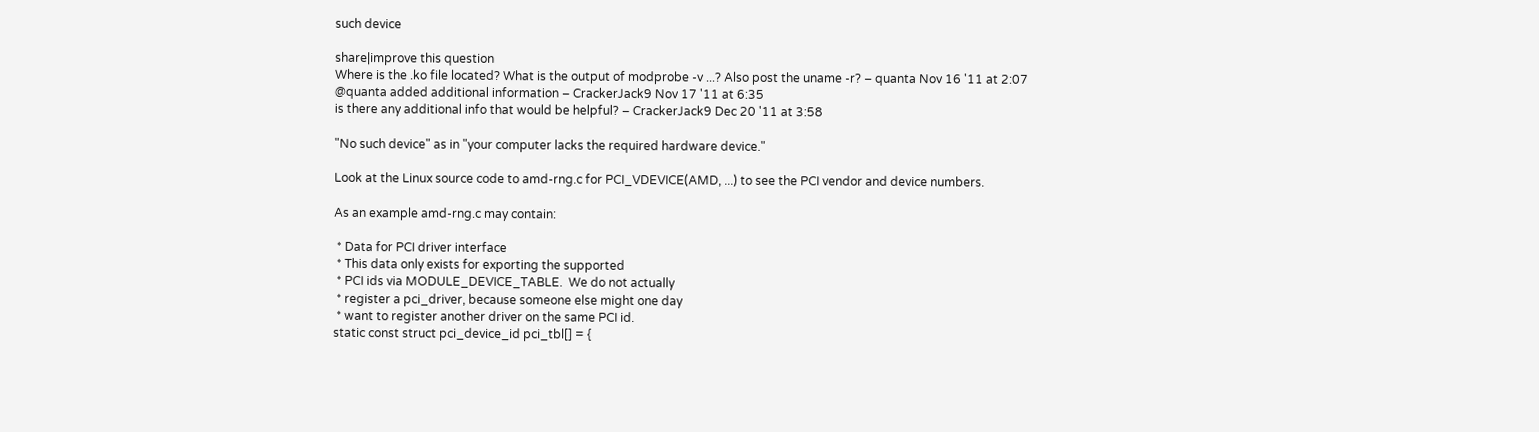such device

share|improve this question
Where is the .ko file located? What is the output of modprobe -v ...? Also post the uname -r? – quanta Nov 16 '11 at 2:07
@quanta added additional information – CrackerJack9 Nov 17 '11 at 6:35
is there any additional info that would be helpful? – CrackerJack9 Dec 20 '11 at 3:58

"No such device" as in "your computer lacks the required hardware device."

Look at the Linux source code to amd-rng.c for PCI_VDEVICE(AMD, ...) to see the PCI vendor and device numbers.

As an example amd-rng.c may contain:

 * Data for PCI driver interface
 * This data only exists for exporting the supported
 * PCI ids via MODULE_DEVICE_TABLE.  We do not actually
 * register a pci_driver, because someone else might one day
 * want to register another driver on the same PCI id.
static const struct pci_device_id pci_tbl[] = {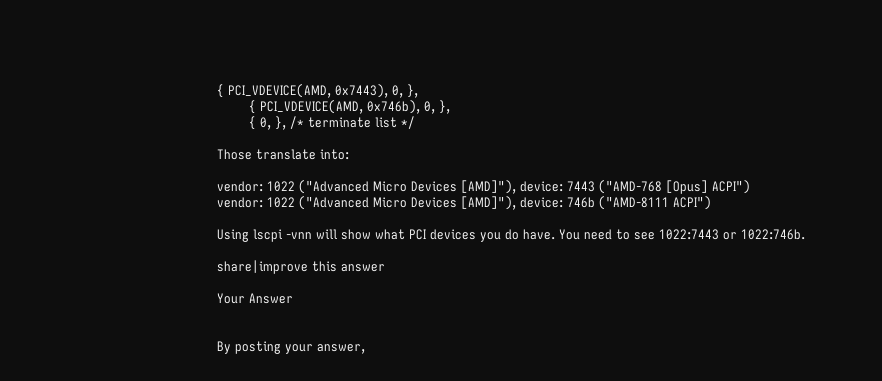{ PCI_VDEVICE(AMD, 0x7443), 0, },
        { PCI_VDEVICE(AMD, 0x746b), 0, },
        { 0, }, /* terminate list */

Those translate into:

vendor: 1022 ("Advanced Micro Devices [AMD]"), device: 7443 ("AMD-768 [Opus] ACPI")
vendor: 1022 ("Advanced Micro Devices [AMD]"), device: 746b ("AMD-8111 ACPI")

Using lscpi -vnn will show what PCI devices you do have. You need to see 1022:7443 or 1022:746b.

share|improve this answer

Your Answer


By posting your answer,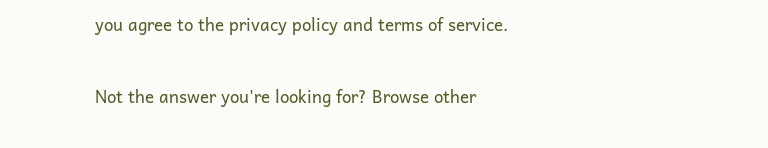you agree to the privacy policy and terms of service.

Not the answer you're looking for? Browse other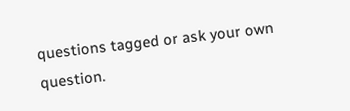questions tagged or ask your own question.